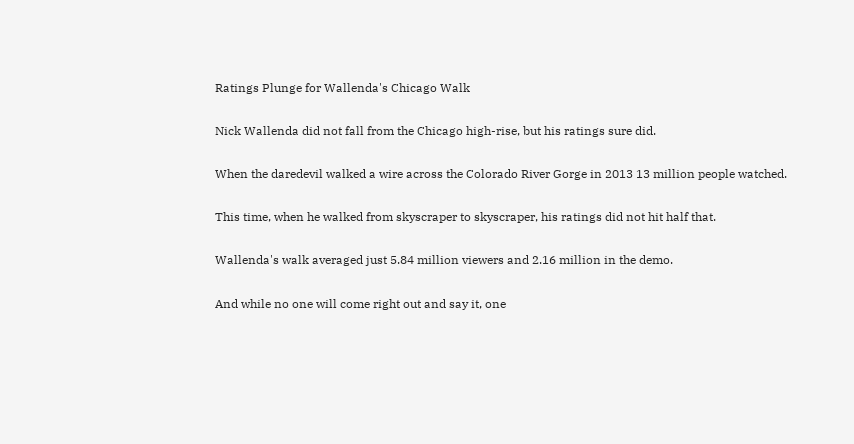Ratings Plunge for Wallenda's Chicago Walk

Nick Wallenda did not fall from the Chicago high-rise, but his ratings sure did.

When the daredevil walked a wire across the Colorado River Gorge in 2013 13 million people watched.

This time, when he walked from skyscraper to skyscraper, his ratings did not hit half that.

Wallenda's walk averaged just 5.84 million viewers and 2.16 million in the demo.

And while no one will come right out and say it, one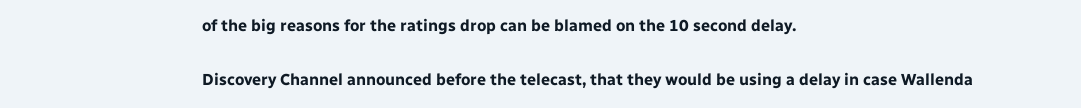of the big reasons for the ratings drop can be blamed on the 10 second delay.

Discovery Channel announced before the telecast, that they would be using a delay in case Wallenda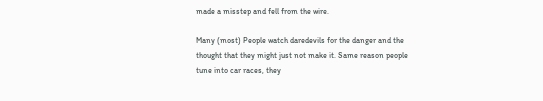made a misstep and fell from the wire.

Many (most) People watch daredevils for the danger and the thought that they might just not make it. Same reason people tune into car races, they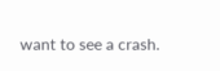want to see a crash.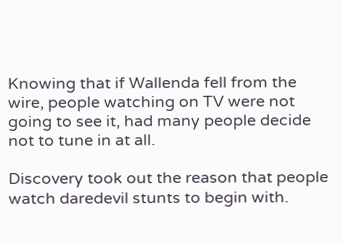Knowing that if Wallenda fell from the wire, people watching on TV were not going to see it, had many people decide not to tune in at all.

Discovery took out the reason that people watch daredevil stunts to begin with.